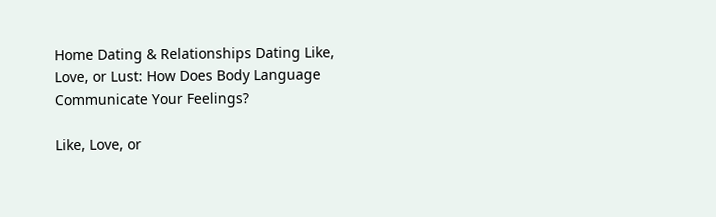Home Dating & Relationships Dating Like, Love, or Lust: How Does Body Language Communicate Your Feelings?

Like, Love, or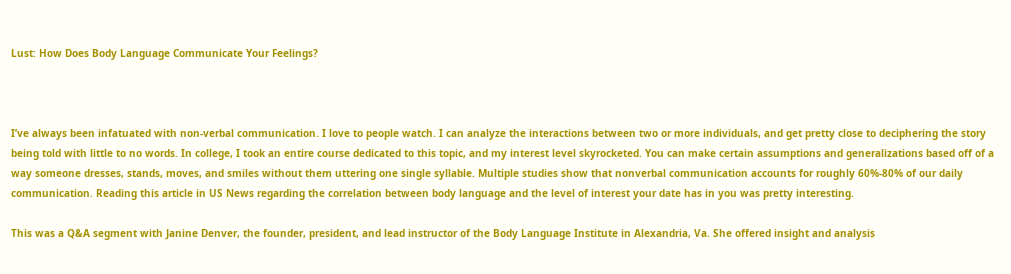Lust: How Does Body Language Communicate Your Feelings?



I’ve always been infatuated with non-verbal communication. I love to people watch. I can analyze the interactions between two or more individuals, and get pretty close to deciphering the story being told with little to no words. In college, I took an entire course dedicated to this topic, and my interest level skyrocketed. You can make certain assumptions and generalizations based off of a way someone dresses, stands, moves, and smiles without them uttering one single syllable. Multiple studies show that nonverbal communication accounts for roughly 60%-80% of our daily communication. Reading this article in US News regarding the correlation between body language and the level of interest your date has in you was pretty interesting.

This was a Q&A segment with Janine Denver, the founder, president, and lead instructor of the Body Language Institute in Alexandria, Va. She offered insight and analysis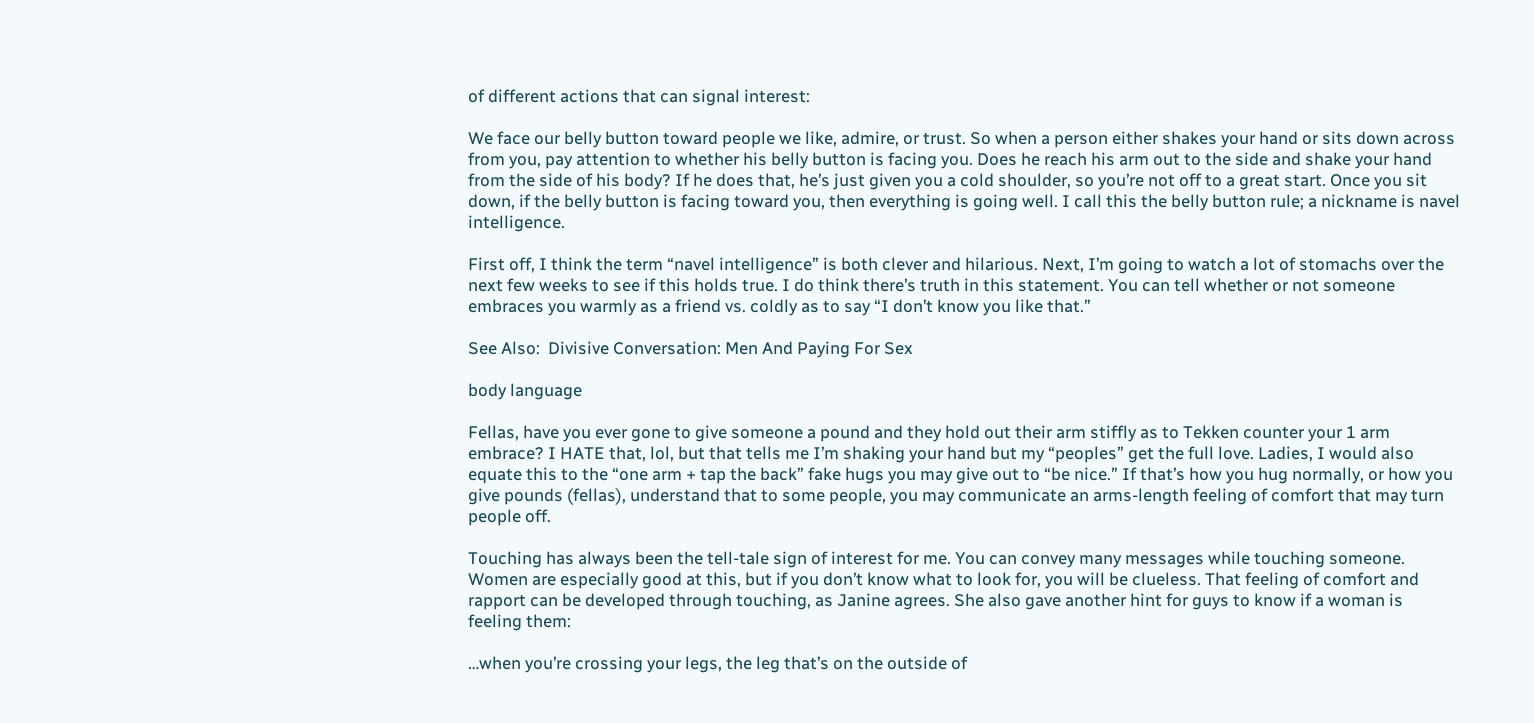of different actions that can signal interest:

We face our belly button toward people we like, admire, or trust. So when a person either shakes your hand or sits down across from you, pay attention to whether his belly button is facing you. Does he reach his arm out to the side and shake your hand from the side of his body? If he does that, he’s just given you a cold shoulder, so you’re not off to a great start. Once you sit down, if the belly button is facing toward you, then everything is going well. I call this the belly button rule; a nickname is navel intelligence.

First off, I think the term “navel intelligence” is both clever and hilarious. Next, I’m going to watch a lot of stomachs over the next few weeks to see if this holds true. I do think there’s truth in this statement. You can tell whether or not someone embraces you warmly as a friend vs. coldly as to say “I don’t know you like that.”

See Also:  Divisive Conversation: Men And Paying For Sex

body language

Fellas, have you ever gone to give someone a pound and they hold out their arm stiffly as to Tekken counter your 1 arm embrace? I HATE that, lol, but that tells me I’m shaking your hand but my “peoples” get the full love. Ladies, I would also equate this to the “one arm + tap the back” fake hugs you may give out to “be nice.” If that’s how you hug normally, or how you give pounds (fellas), understand that to some people, you may communicate an arms-length feeling of comfort that may turn people off.

Touching has always been the tell-tale sign of interest for me. You can convey many messages while touching someone. Women are especially good at this, but if you don’t know what to look for, you will be clueless. That feeling of comfort and rapport can be developed through touching, as Janine agrees. She also gave another hint for guys to know if a woman is feeling them:

…when you’re crossing your legs, the leg that’s on the outside of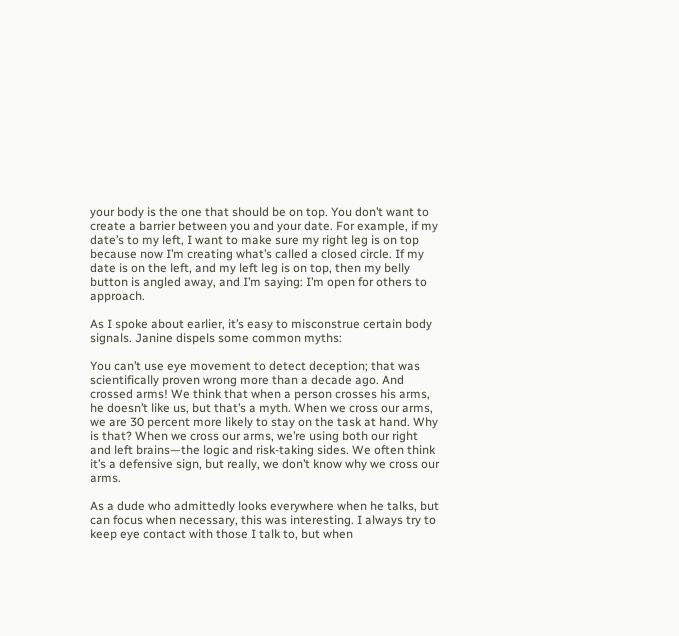your body is the one that should be on top. You don’t want to create a barrier between you and your date. For example, if my date’s to my left, I want to make sure my right leg is on top because now I’m creating what’s called a closed circle. If my date is on the left, and my left leg is on top, then my belly button is angled away, and I’m saying: I’m open for others to approach.

As I spoke about earlier, it’s easy to misconstrue certain body signals. Janine dispels some common myths:

You can’t use eye movement to detect deception; that was scientifically proven wrong more than a decade ago. And crossed arms! We think that when a person crosses his arms, he doesn’t like us, but that’s a myth. When we cross our arms, we are 30 percent more likely to stay on the task at hand. Why is that? When we cross our arms, we’re using both our right and left brains—the logic and risk-taking sides. We often think it’s a defensive sign, but really, we don’t know why we cross our arms.

As a dude who admittedly looks everywhere when he talks, but can focus when necessary, this was interesting. I always try to keep eye contact with those I talk to, but when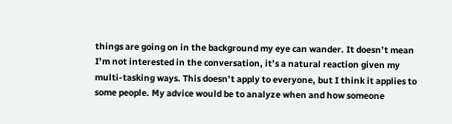things are going on in the background my eye can wander. It doesn’t mean I’m not interested in the conversation, it’s a natural reaction given my multi-tasking ways. This doesn’t apply to everyone, but I think it applies to some people. My advice would be to analyze when and how someone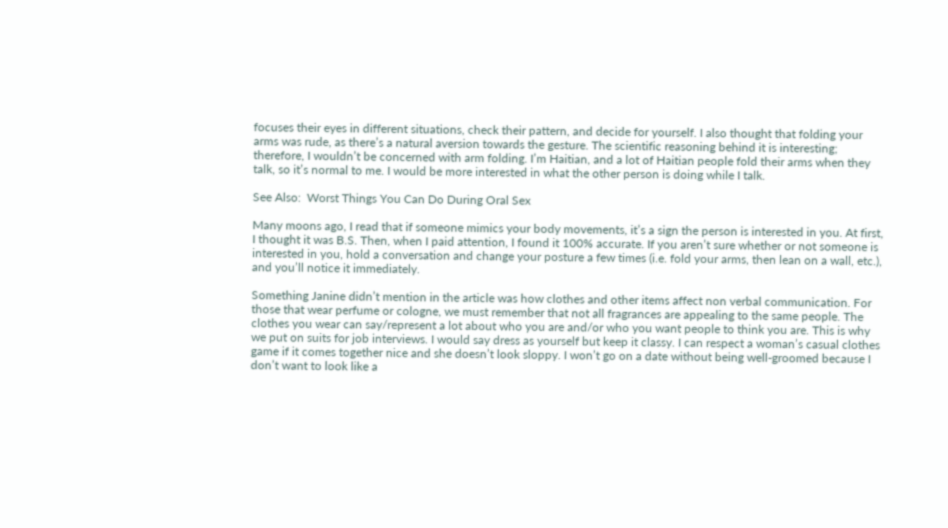focuses their eyes in different situations, check their pattern, and decide for yourself. I also thought that folding your arms was rude, as there’s a natural aversion towards the gesture. The scientific reasoning behind it is interesting; therefore, I wouldn’t be concerned with arm folding. I’m Haitian, and a lot of Haitian people fold their arms when they talk, so it’s normal to me. I would be more interested in what the other person is doing while I talk.

See Also:  Worst Things You Can Do During Oral Sex

Many moons ago, I read that if someone mimics your body movements, it’s a sign the person is interested in you. At first, I thought it was B.S. Then, when I paid attention, I found it 100% accurate. If you aren’t sure whether or not someone is interested in you, hold a conversation and change your posture a few times (i.e. fold your arms, then lean on a wall, etc.), and you’ll notice it immediately.

Something Janine didn’t mention in the article was how clothes and other items affect non verbal communication. For those that wear perfume or cologne, we must remember that not all fragrances are appealing to the same people. The clothes you wear can say/represent a lot about who you are and/or who you want people to think you are. This is why we put on suits for job interviews. I would say dress as yourself but keep it classy. I can respect a woman’s casual clothes game if it comes together nice and she doesn’t look sloppy. I won’t go on a date without being well-groomed because I don’t want to look like a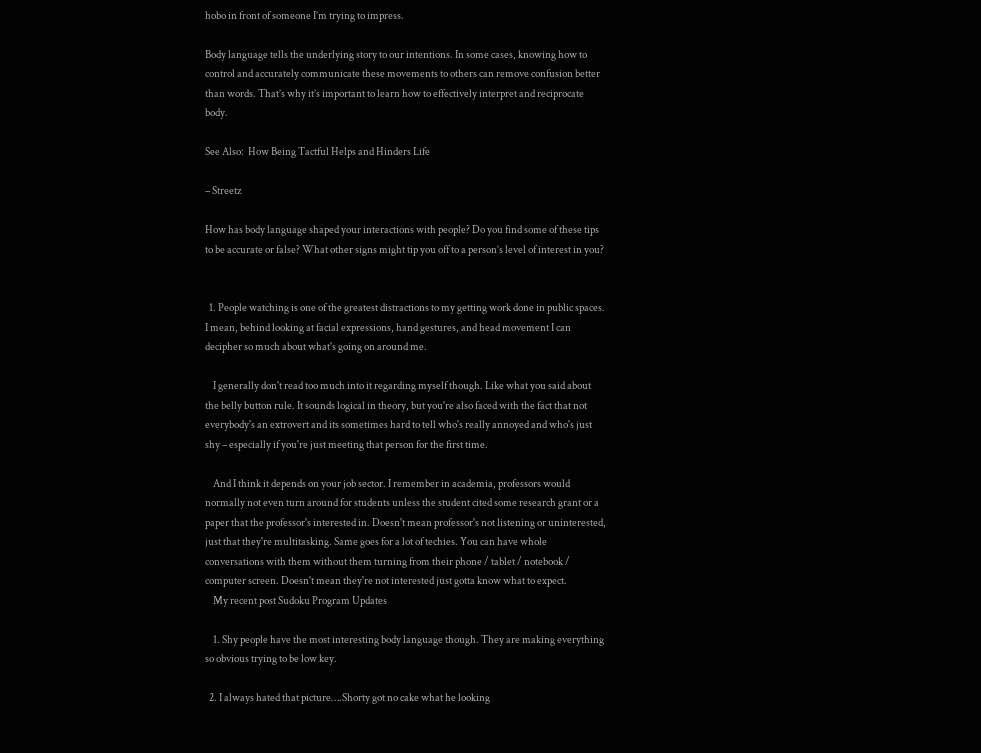hobo in front of someone I’m trying to impress.

Body language tells the underlying story to our intentions. In some cases, knowing how to control and accurately communicate these movements to others can remove confusion better than words. That’s why it’s important to learn how to effectively interpret and reciprocate  body.

See Also:  How Being Tactful Helps and Hinders Life

– Streetz

How has body language shaped your interactions with people? Do you find some of these tips to be accurate or false? What other signs might tip you off to a person’s level of interest in you?


  1. People watching is one of the greatest distractions to my getting work done in public spaces. I mean, behind looking at facial expressions, hand gestures, and head movement I can decipher so much about what's going on around me.

    I generally don't read too much into it regarding myself though. Like what you said about the belly button rule. It sounds logical in theory, but you're also faced with the fact that not everybody's an extrovert and its sometimes hard to tell who's really annoyed and who's just shy – especially if you're just meeting that person for the first time.

    And I think it depends on your job sector. I remember in academia, professors would normally not even turn around for students unless the student cited some research grant or a paper that the professor's interested in. Doesn't mean professor's not listening or uninterested, just that they're multitasking. Same goes for a lot of techies. You can have whole conversations with them without them turning from their phone / tablet / notebook / computer screen. Doesn't mean they're not interested just gotta know what to expect.
    My recent post Sudoku Program Updates

    1. Shy people have the most interesting body language though. They are making everything so obvious trying to be low key.

  2. I always hated that picture….Shorty got no cake what he looking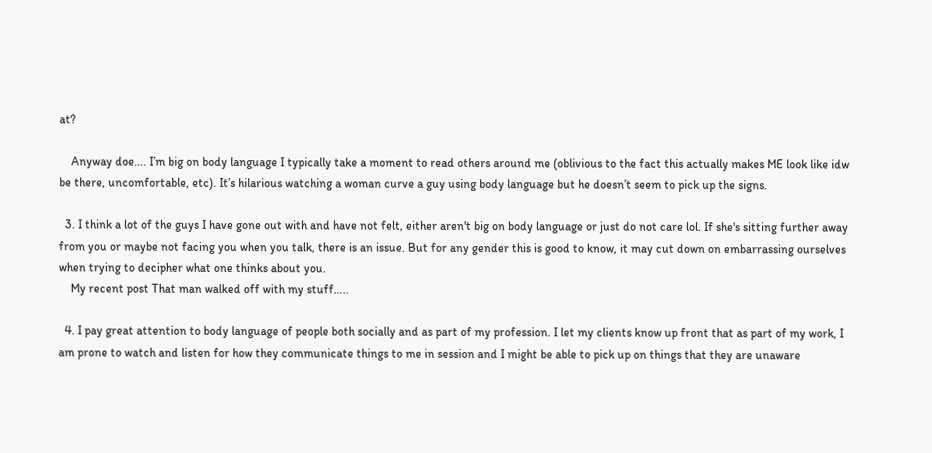at?

    Anyway doe…. I’m big on body language I typically take a moment to read others around me (oblivious to the fact this actually makes ME look like idw be there, uncomfortable, etc). It’s hilarious watching a woman curve a guy using body language but he doesn’t seem to pick up the signs.

  3. I think a lot of the guys I have gone out with and have not felt, either aren't big on body language or just do not care lol. If she's sitting further away from you or maybe not facing you when you talk, there is an issue. But for any gender this is good to know, it may cut down on embarrassing ourselves when trying to decipher what one thinks about you.
    My recent post That man walked off with my stuff…..

  4. I pay great attention to body language of people both socially and as part of my profession. I let my clients know up front that as part of my work, I am prone to watch and listen for how they communicate things to me in session and I might be able to pick up on things that they are unaware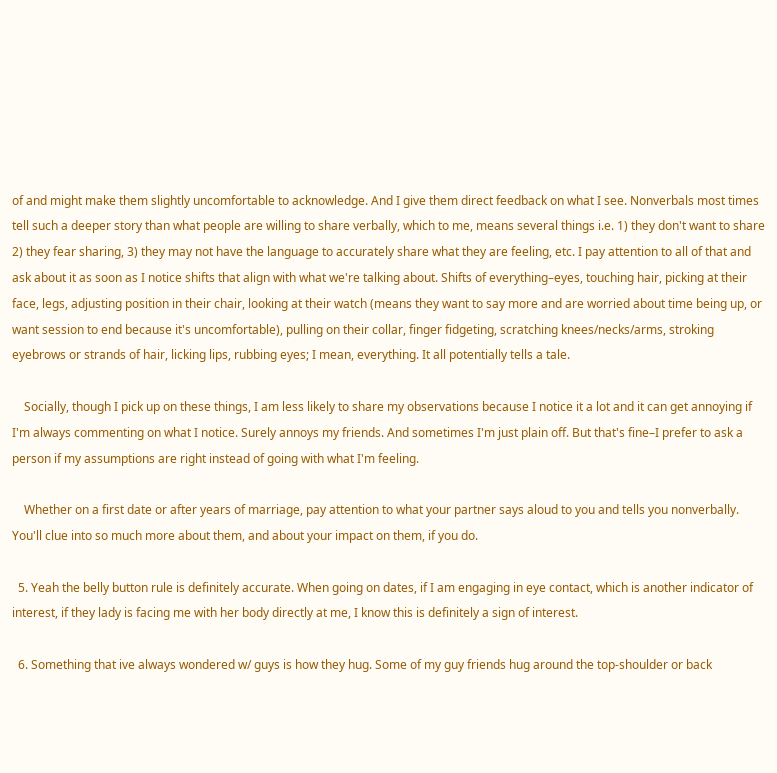of and might make them slightly uncomfortable to acknowledge. And I give them direct feedback on what I see. Nonverbals most times tell such a deeper story than what people are willing to share verbally, which to me, means several things i.e. 1) they don't want to share 2) they fear sharing, 3) they may not have the language to accurately share what they are feeling, etc. I pay attention to all of that and ask about it as soon as I notice shifts that align with what we're talking about. Shifts of everything–eyes, touching hair, picking at their face, legs, adjusting position in their chair, looking at their watch (means they want to say more and are worried about time being up, or want session to end because it's uncomfortable), pulling on their collar, finger fidgeting, scratching knees/necks/arms, stroking eyebrows or strands of hair, licking lips, rubbing eyes; I mean, everything. It all potentially tells a tale.

    Socially, though I pick up on these things, I am less likely to share my observations because I notice it a lot and it can get annoying if I'm always commenting on what I notice. Surely annoys my friends. And sometimes I'm just plain off. But that's fine–I prefer to ask a person if my assumptions are right instead of going with what I'm feeling.

    Whether on a first date or after years of marriage, pay attention to what your partner says aloud to you and tells you nonverbally. You'll clue into so much more about them, and about your impact on them, if you do.

  5. Yeah the belly button rule is definitely accurate. When going on dates, if I am engaging in eye contact, which is another indicator of interest, if they lady is facing me with her body directly at me, I know this is definitely a sign of interest.

  6. Something that ive always wondered w/ guys is how they hug. Some of my guy friends hug around the top-shoulder or back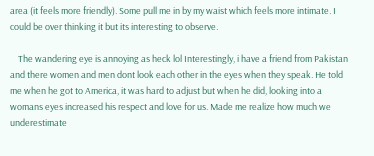area (it feels more friendly). Some pull me in by my waist which feels more intimate. I could be over thinking it but its interesting to observe.

    The wandering eye is annoying as heck lol Interestingly, i have a friend from Pakistan and there women and men dont look each other in the eyes when they speak. He told me when he got to America, it was hard to adjust but when he did, looking into a womans eyes increased his respect and love for us. Made me realize how much we underestimate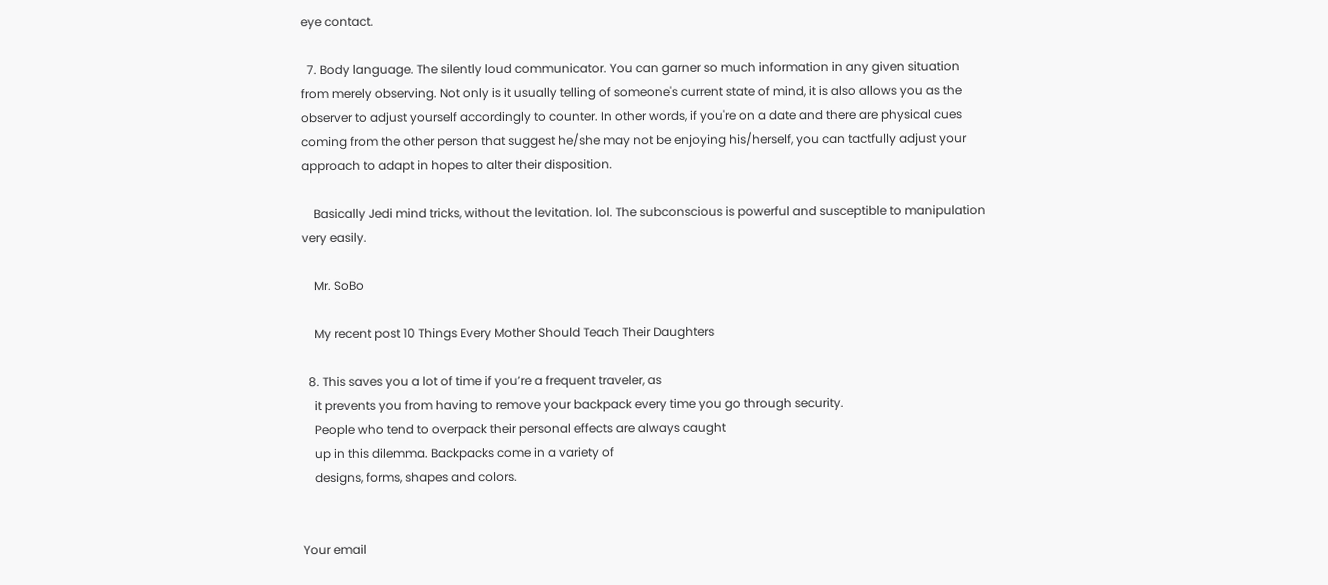eye contact.

  7. Body language. The silently loud communicator. You can garner so much information in any given situation from merely observing. Not only is it usually telling of someone's current state of mind, it is also allows you as the observer to adjust yourself accordingly to counter. In other words, if you're on a date and there are physical cues coming from the other person that suggest he/she may not be enjoying his/herself, you can tactfully adjust your approach to adapt in hopes to alter their disposition.

    Basically Jedi mind tricks, without the levitation. lol. The subconscious is powerful and susceptible to manipulation very easily.

    Mr. SoBo

    My recent post 10 Things Every Mother Should Teach Their Daughters

  8. This saves you a lot of time if you’re a frequent traveler, as
    it prevents you from having to remove your backpack every time you go through security.
    People who tend to overpack their personal effects are always caught
    up in this dilemma. Backpacks come in a variety of
    designs, forms, shapes and colors.


Your email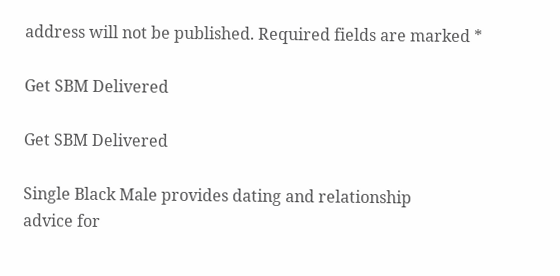address will not be published. Required fields are marked *

Get SBM Delivered

Get SBM Delivered

Single Black Male provides dating and relationship
advice for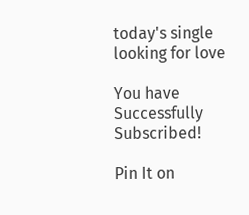today's single looking for love

You have Successfully Subscribed!

Pin It on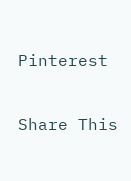Pinterest

Share This